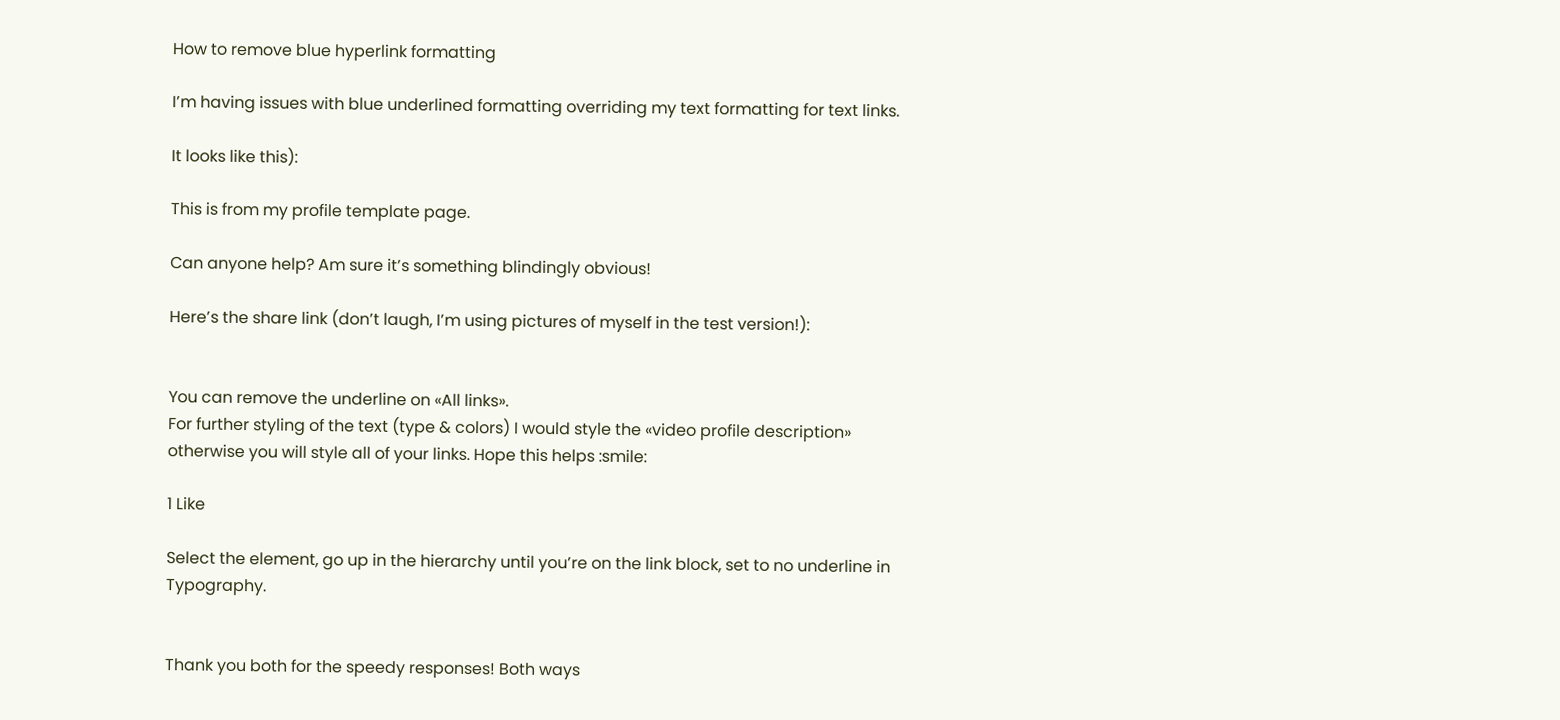How to remove blue hyperlink formatting

I’m having issues with blue underlined formatting overriding my text formatting for text links.

It looks like this):

This is from my profile template page.

Can anyone help? Am sure it’s something blindingly obvious!

Here’s the share link (don’t laugh, I’m using pictures of myself in the test version!):


You can remove the underline on «All links».
For further styling of the text (type & colors) I would style the «video profile description» otherwise you will style all of your links. Hope this helps :smile:

1 Like

Select the element, go up in the hierarchy until you’re on the link block, set to no underline in Typography.


Thank you both for the speedy responses! Both ways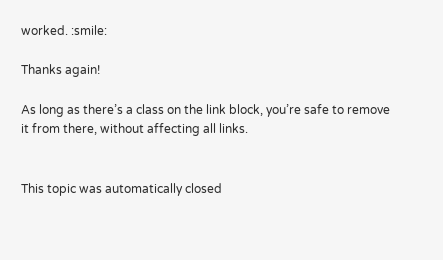worked. :smile:

Thanks again!

As long as there’s a class on the link block, you’re safe to remove it from there, without affecting all links.


This topic was automatically closed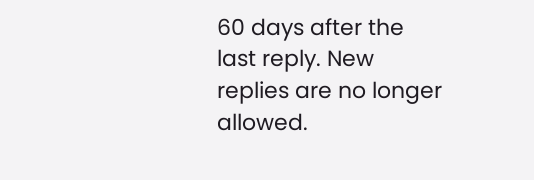60 days after the last reply. New replies are no longer allowed.